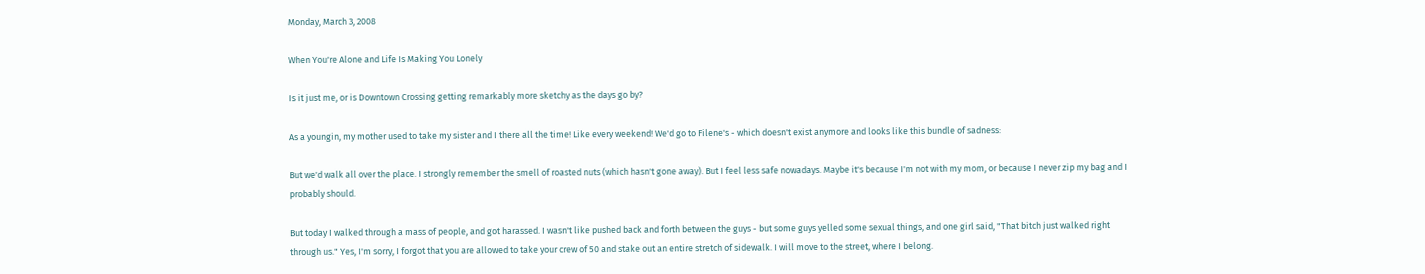Monday, March 3, 2008

When You're Alone and Life Is Making You Lonely

Is it just me, or is Downtown Crossing getting remarkably more sketchy as the days go by?

As a youngin, my mother used to take my sister and I there all the time! Like every weekend! We'd go to Filene's - which doesn't exist anymore and looks like this bundle of sadness:

But we'd walk all over the place. I strongly remember the smell of roasted nuts (which hasn't gone away). But I feel less safe nowadays. Maybe it's because I'm not with my mom, or because I never zip my bag and I probably should.

But today I walked through a mass of people, and got harassed. I wasn't like pushed back and forth between the guys - but some guys yelled some sexual things, and one girl said, "That bitch just walked right through us." Yes, I'm sorry, I forgot that you are allowed to take your crew of 50 and stake out an entire stretch of sidewalk. I will move to the street, where I belong.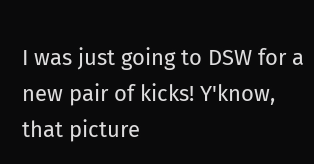I was just going to DSW for a new pair of kicks! Y'know, that picture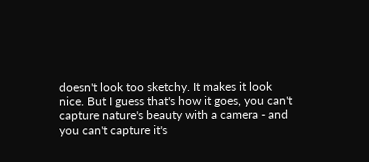doesn't look too sketchy. It makes it look nice. But I guess that's how it goes, you can't capture nature's beauty with a camera - and you can't capture it's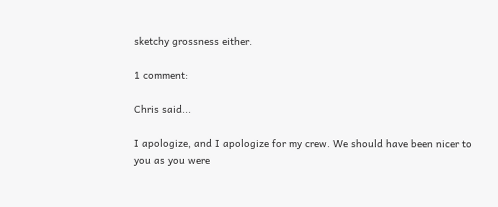sketchy grossness either.

1 comment:

Chris said...

I apologize, and I apologize for my crew. We should have been nicer to you as you were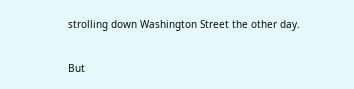strolling down Washington Street the other day.

But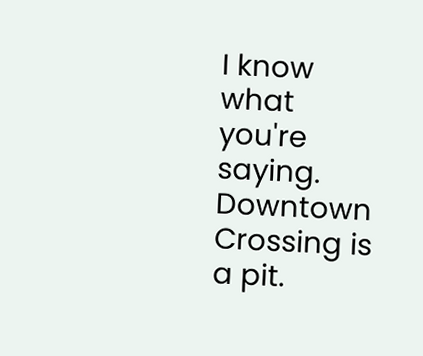I know what you're saying. Downtown Crossing is a pit.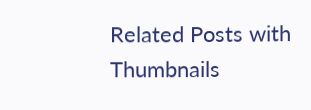Related Posts with Thumbnails